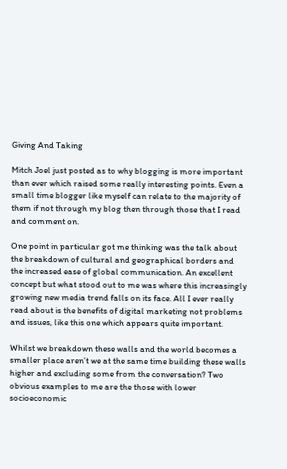Giving And Taking

Mitch Joel just posted as to why blogging is more important than ever which raised some really interesting points. Even a small time blogger like myself can relate to the majority of them if not through my blog then through those that I read and comment on.

One point in particular got me thinking was the talk about the breakdown of cultural and geographical borders and the increased ease of global communication. An excellent concept but what stood out to me was where this increasingly growing new media trend falls on its face. All I ever really read about is the benefits of digital marketing not problems and issues, like this one which appears quite important.

Whilst we breakdown these walls and the world becomes a smaller place aren’t we at the same time building these walls higher and excluding some from the conversation? Two obvious examples to me are the those with lower socioeconomic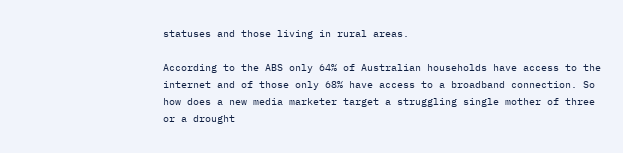statuses and those living in rural areas.

According to the ABS only 64% of Australian households have access to the internet and of those only 68% have access to a broadband connection. So how does a new media marketer target a struggling single mother of three or a drought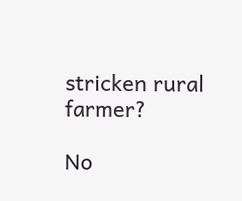stricken rural farmer?

No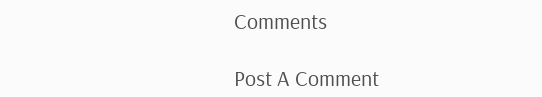Comments

Post A Comment